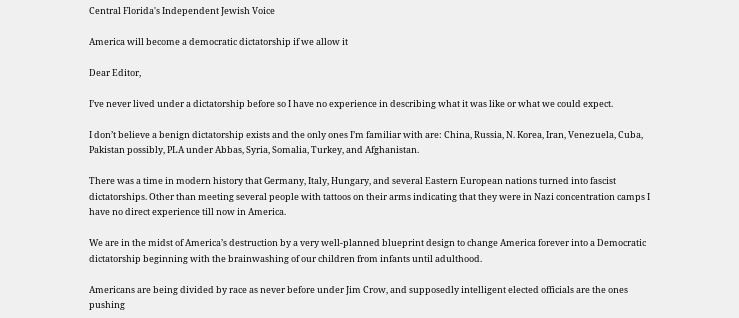Central Florida's Independent Jewish Voice

America will become a democratic dictatorship if we allow it

Dear Editor,

I’ve never lived under a dictatorship before so I have no experience in describing what it was like or what we could expect.

I don’t believe a benign dictatorship exists and the only ones I’m familiar with are: China, Russia, N. Korea, Iran, Venezuela, Cuba, Pakistan possibly, PLA under Abbas, Syria, Somalia, Turkey, and Afghanistan.

There was a time in modern history that Germany, Italy, Hungary, and several Eastern European nations turned into fascist dictatorships. Other than meeting several people with tattoos on their arms indicating that they were in Nazi concentration camps I have no direct experience till now in America.

We are in the midst of America’s destruction by a very well-planned blueprint design to change America forever into a Democratic dictatorship beginning with the brainwashing of our children from infants until adulthood.

Americans are being divided by race as never before under Jim Crow, and supposedly intelligent elected officials are the ones pushing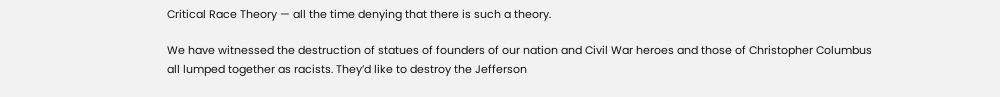Critical Race Theory — all the time denying that there is such a theory.

We have witnessed the destruction of statues of founders of our nation and Civil War heroes and those of Christopher Columbus all lumped together as racists. They’d like to destroy the Jefferson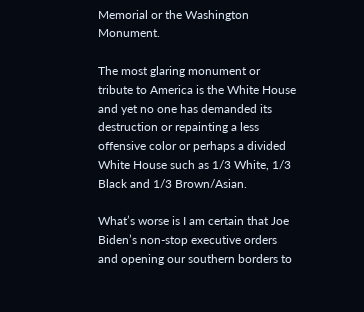Memorial or the Washington Monument.

The most glaring monument or tribute to America is the White House and yet no one has demanded its destruction or repainting a less offensive color or perhaps a divided White House such as 1/3 White, 1/3 Black and 1/3 Brown/Asian.

What’s worse is I am certain that Joe Biden’s non-stop executive orders and opening our southern borders to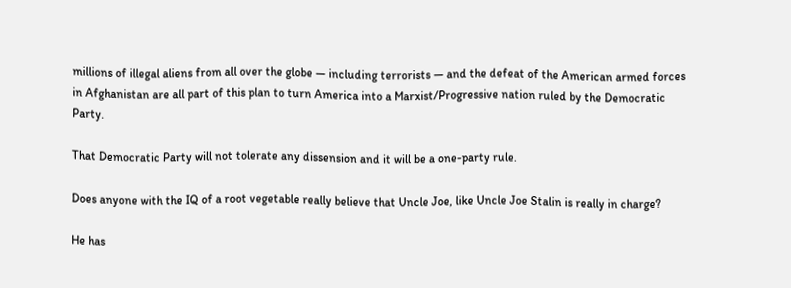millions of illegal aliens from all over the globe — including terrorists — and the defeat of the American armed forces in Afghanistan are all part of this plan to turn America into a Marxist/Progressive nation ruled by the Democratic Party.

That Democratic Party will not tolerate any dissension and it will be a one-party rule.

Does anyone with the IQ of a root vegetable really believe that Uncle Joe, like Uncle Joe Stalin is really in charge?

He has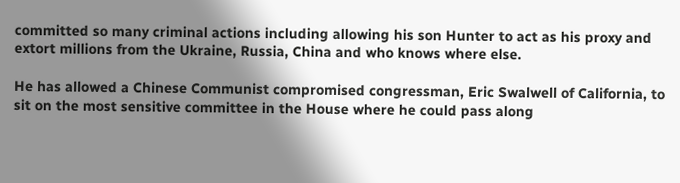committed so many criminal actions including allowing his son Hunter to act as his proxy and extort millions from the Ukraine, Russia, China and who knows where else.

He has allowed a Chinese Communist compromised congressman, Eric Swalwell of California, to sit on the most sensitive committee in the House where he could pass along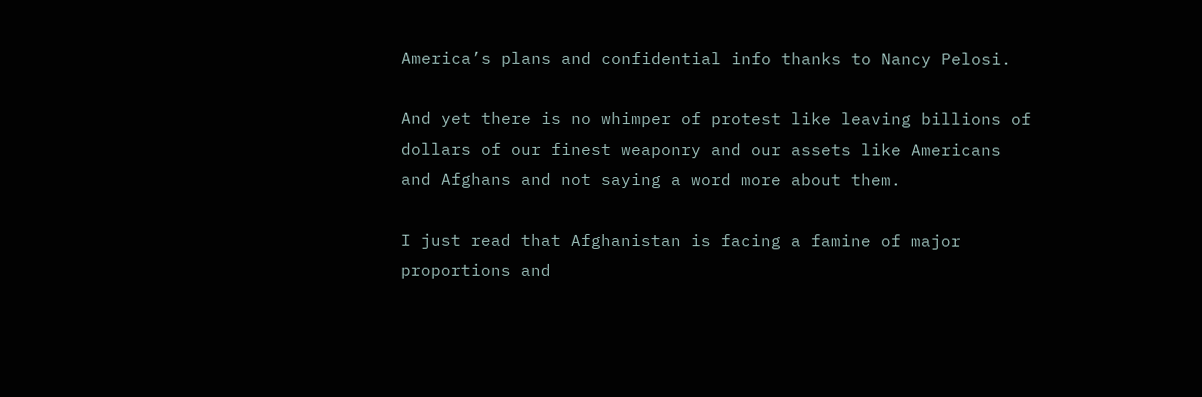America’s plans and confidential info thanks to Nancy Pelosi.

And yet there is no whimper of protest like leaving billions of dollars of our finest weaponry and our assets like Americans and Afghans and not saying a word more about them.

I just read that Afghanistan is facing a famine of major proportions and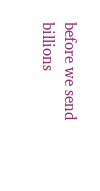before we send billions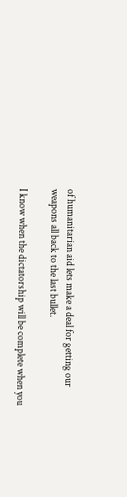of humanitarian aid lets make a deal for getting our weapons all back to the last bullet.

I know when the dictatorship will be complete when you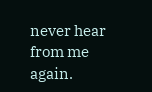never hear from me again.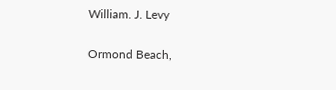William. J. Levy

Ormond Beach,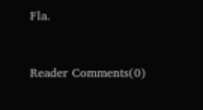Fla.


Reader Comments(0)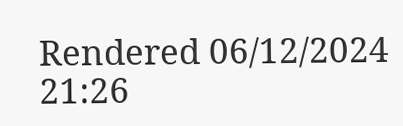Rendered 06/12/2024 21:26